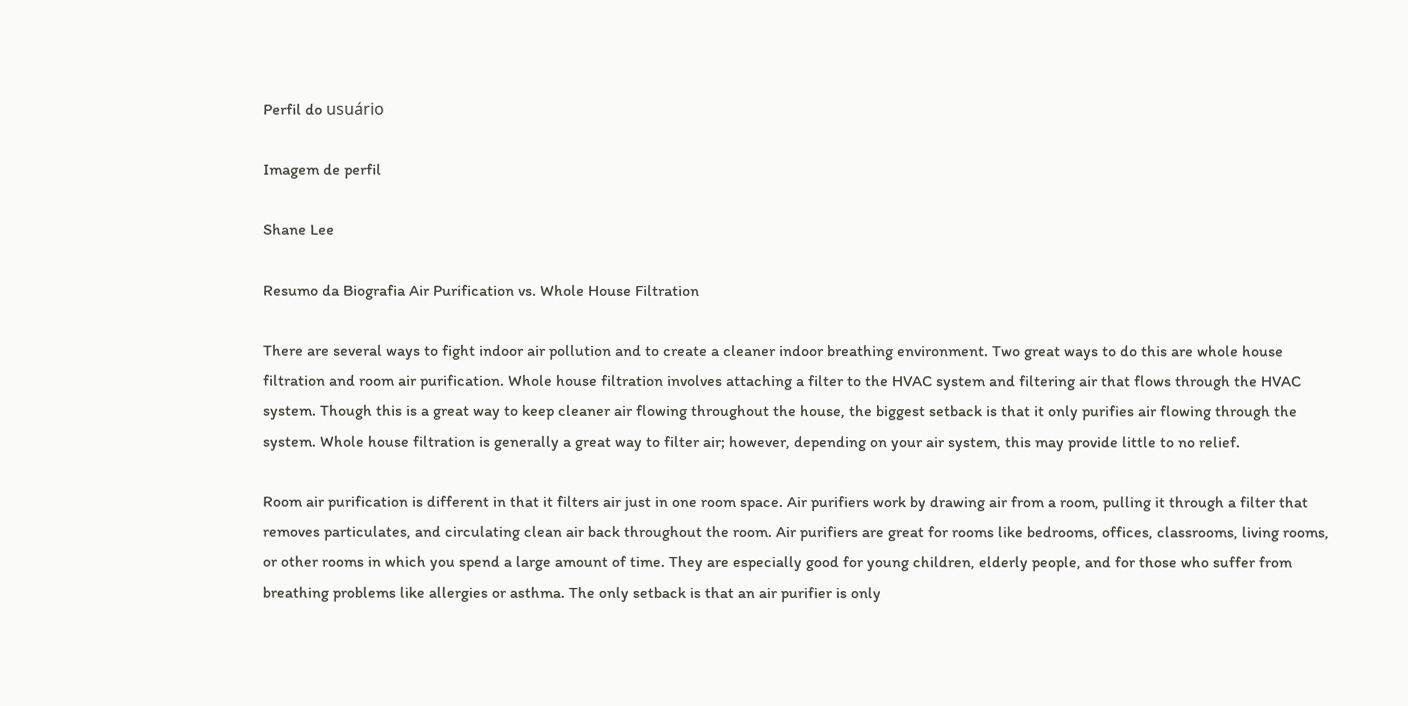Perfil do usuário

Imagem de perfil

Shane Lee

Resumo da Biografia Air Purification vs. Whole House Filtration

There are several ways to fight indoor air pollution and to create a cleaner indoor breathing environment. Two great ways to do this are whole house filtration and room air purification. Whole house filtration involves attaching a filter to the HVAC system and filtering air that flows through the HVAC system. Though this is a great way to keep cleaner air flowing throughout the house, the biggest setback is that it only purifies air flowing through the system. Whole house filtration is generally a great way to filter air; however, depending on your air system, this may provide little to no relief.

Room air purification is different in that it filters air just in one room space. Air purifiers work by drawing air from a room, pulling it through a filter that removes particulates, and circulating clean air back throughout the room. Air purifiers are great for rooms like bedrooms, offices, classrooms, living rooms, or other rooms in which you spend a large amount of time. They are especially good for young children, elderly people, and for those who suffer from breathing problems like allergies or asthma. The only setback is that an air purifier is only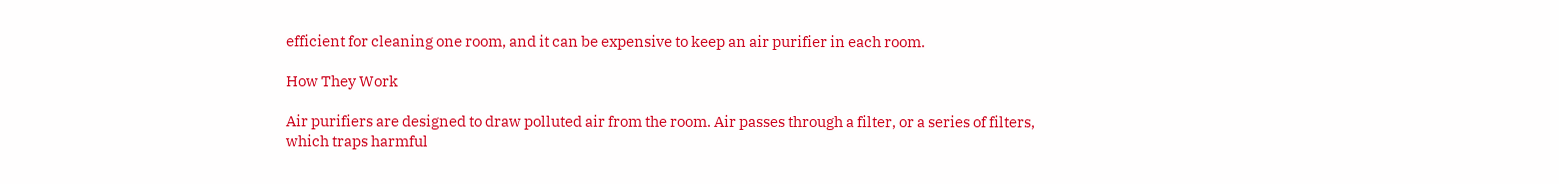efficient for cleaning one room, and it can be expensive to keep an air purifier in each room.

How They Work

Air purifiers are designed to draw polluted air from the room. Air passes through a filter, or a series of filters, which traps harmful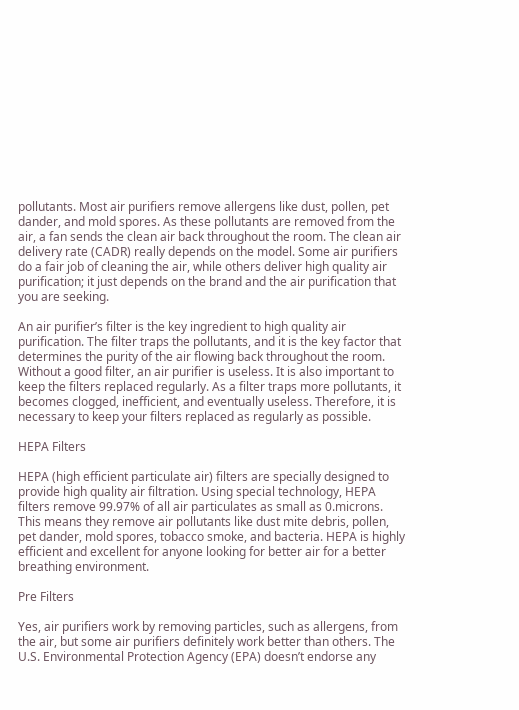pollutants. Most air purifiers remove allergens like dust, pollen, pet dander, and mold spores. As these pollutants are removed from the air, a fan sends the clean air back throughout the room. The clean air delivery rate (CADR) really depends on the model. Some air purifiers do a fair job of cleaning the air, while others deliver high quality air purification; it just depends on the brand and the air purification that you are seeking.

An air purifier’s filter is the key ingredient to high quality air purification. The filter traps the pollutants, and it is the key factor that determines the purity of the air flowing back throughout the room. Without a good filter, an air purifier is useless. It is also important to keep the filters replaced regularly. As a filter traps more pollutants, it becomes clogged, inefficient, and eventually useless. Therefore, it is necessary to keep your filters replaced as regularly as possible.

HEPA Filters

HEPA (high efficient particulate air) filters are specially designed to provide high quality air filtration. Using special technology, HEPA filters remove 99.97% of all air particulates as small as 0.microns. This means they remove air pollutants like dust mite debris, pollen, pet dander, mold spores, tobacco smoke, and bacteria. HEPA is highly efficient and excellent for anyone looking for better air for a better breathing environment.

Pre Filters

Yes, air purifiers work by removing particles, such as allergens, from the air, but some air purifiers definitely work better than others. The U.S. Environmental Protection Agency (EPA) doesn’t endorse any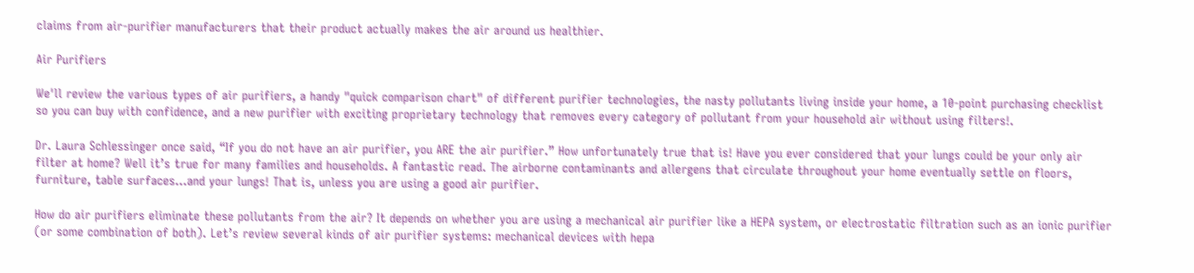claims from air-purifier manufacturers that their product actually makes the air around us healthier.

Air Purifiers

We'll review the various types of air purifiers, a handy "quick comparison chart" of different purifier technologies, the nasty pollutants living inside your home, a 10-point purchasing checklist so you can buy with confidence, and a new purifier with exciting proprietary technology that removes every category of pollutant from your household air without using filters!.

Dr. Laura Schlessinger once said, “If you do not have an air purifier, you ARE the air purifier.” How unfortunately true that is! Have you ever considered that your lungs could be your only air filter at home? Well it’s true for many families and households. A fantastic read. The airborne contaminants and allergens that circulate throughout your home eventually settle on floors, furniture, table surfaces...and your lungs! That is, unless you are using a good air purifier.

How do air purifiers eliminate these pollutants from the air? It depends on whether you are using a mechanical air purifier like a HEPA system, or electrostatic filtration such as an ionic purifier (or some combination of both). Let’s review several kinds of air purifier systems: mechanical devices with hepa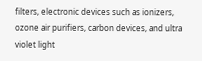filters, electronic devices such as ionizers, ozone air purifiers, carbon devices, and ultra violet light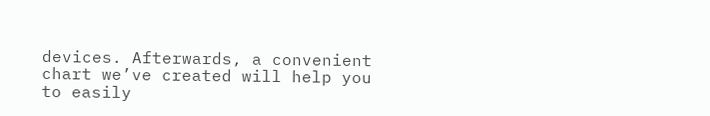devices. Afterwards, a convenient chart we’ve created will help you to easily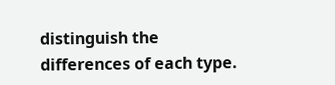distinguish the differences of each type.